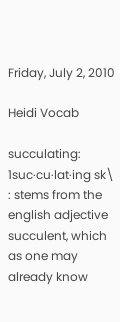Friday, July 2, 2010

Heidi Vocab

succulating:  1suc·cu·lat·ing sk\  : stems from the english adjective succulent, which as one may already know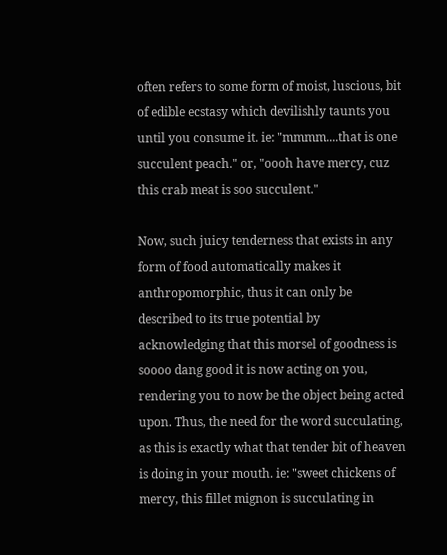often refers to some form of moist, luscious, bit of edible ecstasy which devilishly taunts you until you consume it. ie: "mmmm....that is one succulent peach." or, "oooh have mercy, cuz this crab meat is soo succulent."

Now, such juicy tenderness that exists in any form of food automatically makes it anthropomorphic, thus it can only be described to its true potential by acknowledging that this morsel of goodness is soooo dang good it is now acting on you, rendering you to now be the object being acted upon. Thus, the need for the word succulating, as this is exactly what that tender bit of heaven is doing in your mouth. ie: "sweet chickens of mercy, this fillet mignon is succulating in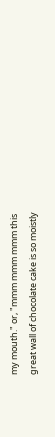my mouth." or, "mmm mmm mmm this great wall of chocolate cake is so moistly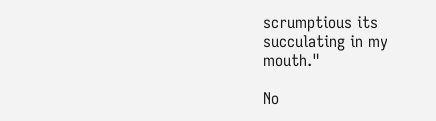scrumptious its succulating in my mouth."

No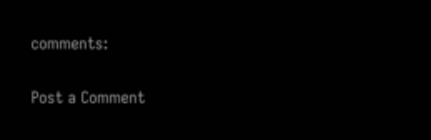comments:

Post a Comment